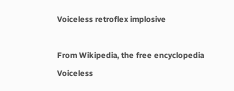Voiceless retroflex implosive

From Wikipedia, the free encyclopedia
Voiceless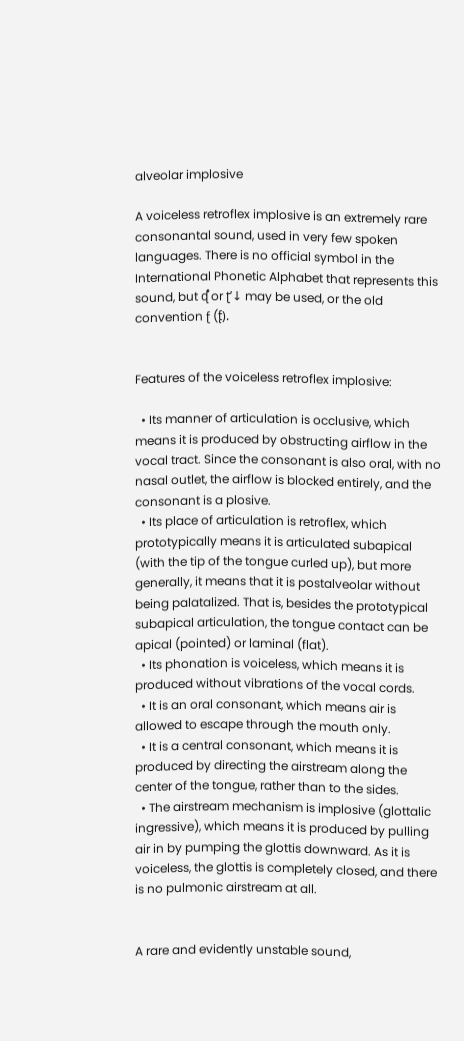alveolar implosive

A voiceless retroflex implosive is an extremely rare consonantal sound, used in very few spoken languages. There is no official symbol in the International Phonetic Alphabet that represents this sound, but ᶑ̊ or ʈʼ↓ may be used, or the old convention 𝼉 (ƭ̢).


Features of the voiceless retroflex implosive:

  • Its manner of articulation is occlusive, which means it is produced by obstructing airflow in the vocal tract. Since the consonant is also oral, with no nasal outlet, the airflow is blocked entirely, and the consonant is a plosive.
  • Its place of articulation is retroflex, which prototypically means it is articulated subapical (with the tip of the tongue curled up), but more generally, it means that it is postalveolar without being palatalized. That is, besides the prototypical subapical articulation, the tongue contact can be apical (pointed) or laminal (flat).
  • Its phonation is voiceless, which means it is produced without vibrations of the vocal cords.
  • It is an oral consonant, which means air is allowed to escape through the mouth only.
  • It is a central consonant, which means it is produced by directing the airstream along the center of the tongue, rather than to the sides.
  • The airstream mechanism is implosive (glottalic ingressive), which means it is produced by pulling air in by pumping the glottis downward. As it is voiceless, the glottis is completely closed, and there is no pulmonic airstream at all.


A rare and evidently unstable sound,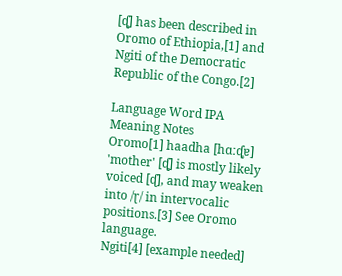[ᶑ̥] has been described in Oromo of Ethiopia,[1] and Ngiti of the Democratic Republic of the Congo.[2]

Language Word IPA Meaning Notes
Oromo[1] haadha [hɑːᶑ̥ɐ] 'mother' [ᶑ̥] is mostly likely voiced [ᶑ], and may weaken into /ɽ/ in intervocalic positions.[3] See Oromo language.
Ngiti[4] [example needed]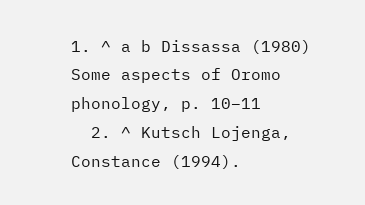1. ^ a b Dissassa (1980) Some aspects of Oromo phonology, p. 10–11
  2. ^ Kutsch Lojenga, Constance (1994).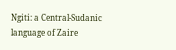Ngiti: a Central-Sudanic language of Zaire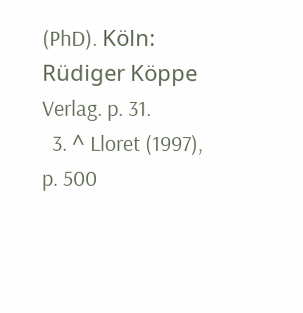(PhD). Köln: Rüdiger Köppe Verlag. p. 31.
  3. ^ Lloret (1997), p. 500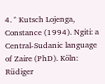4. ^ Kutsch Lojenga, Constance (1994). Ngiti: a Central-Sudanic language of Zaire (PhD). Köln: Rüdiger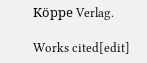Köppe Verlag.

Works cited[edit]